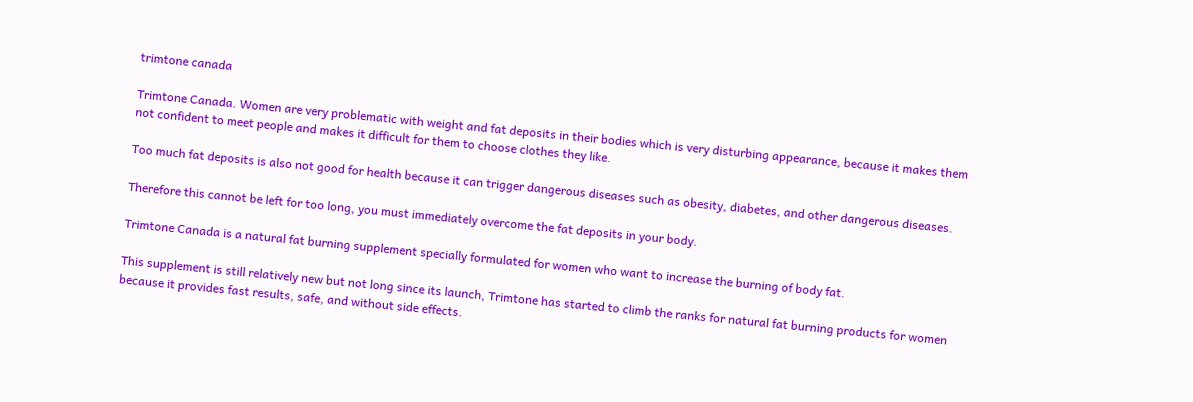trimtone canada

Trimtone Canada. Women are very problematic with weight and fat deposits in their bodies which is very disturbing appearance, because it makes them not confident to meet people and makes it difficult for them to choose clothes they like.

Too much fat deposits is also not good for health because it can trigger dangerous diseases such as obesity, diabetes, and other dangerous diseases.

Therefore this cannot be left for too long, you must immediately overcome the fat deposits in your body.

Trimtone Canada is a natural fat burning supplement specially formulated for women who want to increase the burning of body fat.

This supplement is still relatively new but not long since its launch, Trimtone has started to climb the ranks for natural fat burning products for women because it provides fast results, safe, and without side effects.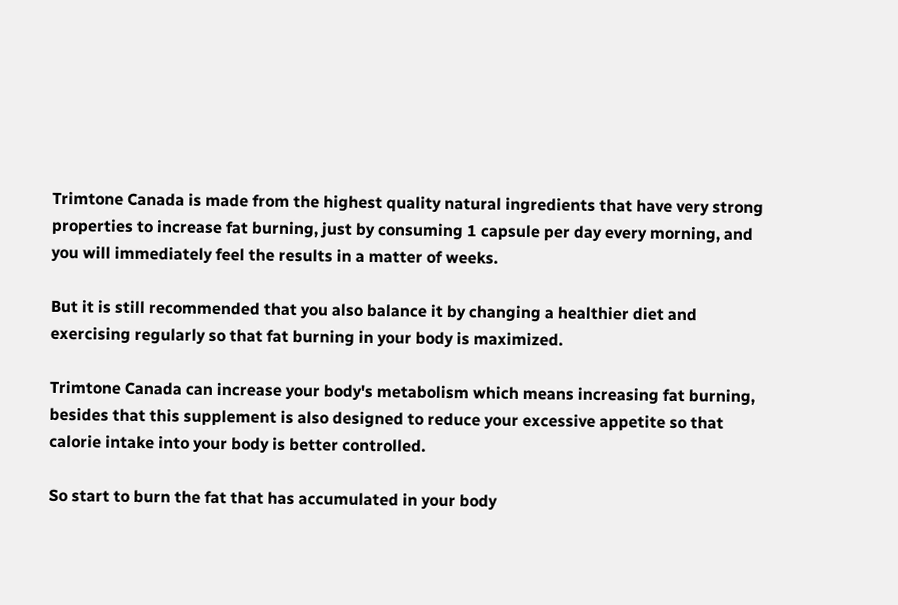Trimtone Canada is made from the highest quality natural ingredients that have very strong properties to increase fat burning, just by consuming 1 capsule per day every morning, and you will immediately feel the results in a matter of weeks.

But it is still recommended that you also balance it by changing a healthier diet and exercising regularly so that fat burning in your body is maximized.

Trimtone Canada can increase your body's metabolism which means increasing fat burning, besides that this supplement is also designed to reduce your excessive appetite so that calorie intake into your body is better controlled.

So start to burn the fat that has accumulated in your body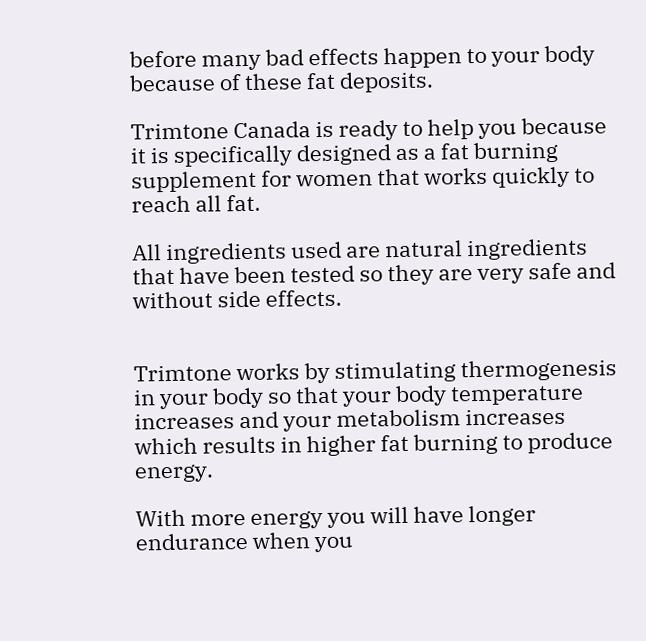before many bad effects happen to your body because of these fat deposits.

Trimtone Canada is ready to help you because it is specifically designed as a fat burning supplement for women that works quickly to reach all fat.

All ingredients used are natural ingredients that have been tested so they are very safe and without side effects.


Trimtone works by stimulating thermogenesis in your body so that your body temperature increases and your metabolism increases which results in higher fat burning to produce energy.

With more energy you will have longer endurance when you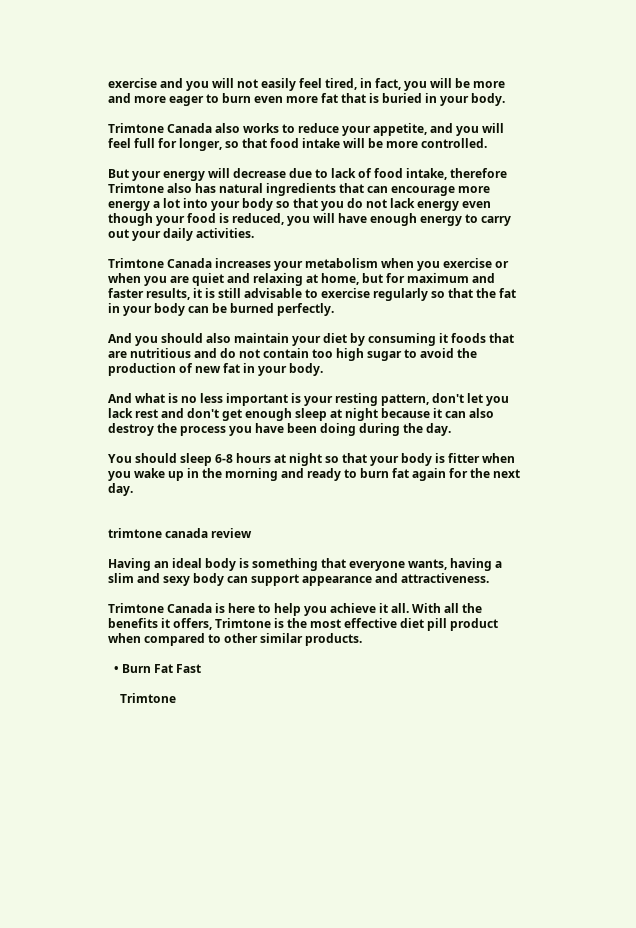exercise and you will not easily feel tired, in fact, you will be more and more eager to burn even more fat that is buried in your body.

Trimtone Canada also works to reduce your appetite, and you will feel full for longer, so that food intake will be more controlled.

But your energy will decrease due to lack of food intake, therefore Trimtone also has natural ingredients that can encourage more energy a lot into your body so that you do not lack energy even though your food is reduced, you will have enough energy to carry out your daily activities.

Trimtone Canada increases your metabolism when you exercise or when you are quiet and relaxing at home, but for maximum and faster results, it is still advisable to exercise regularly so that the fat in your body can be burned perfectly.

And you should also maintain your diet by consuming it foods that are nutritious and do not contain too high sugar to avoid the production of new fat in your body.

And what is no less important is your resting pattern, don't let you lack rest and don't get enough sleep at night because it can also destroy the process you have been doing during the day.

You should sleep 6-8 hours at night so that your body is fitter when you wake up in the morning and ready to burn fat again for the next day.


trimtone canada review

Having an ideal body is something that everyone wants, having a slim and sexy body can support appearance and attractiveness.

Trimtone Canada is here to help you achieve it all. With all the benefits it offers, Trimtone is the most effective diet pill product when compared to other similar products.

  • Burn Fat Fast

    Trimtone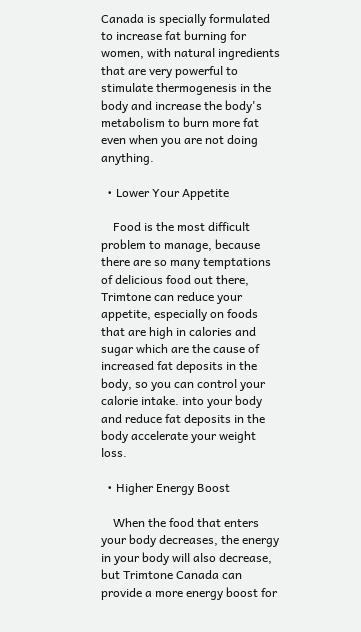Canada is specially formulated to increase fat burning for women, with natural ingredients that are very powerful to stimulate thermogenesis in the body and increase the body's metabolism to burn more fat even when you are not doing anything.

  • Lower Your Appetite

    Food is the most difficult problem to manage, because there are so many temptations of delicious food out there, Trimtone can reduce your appetite, especially on foods that are high in calories and sugar which are the cause of increased fat deposits in the body, so you can control your calorie intake. into your body and reduce fat deposits in the body accelerate your weight loss.

  • Higher Energy Boost

    When the food that enters your body decreases, the energy in your body will also decrease, but Trimtone Canada can provide a more energy boost for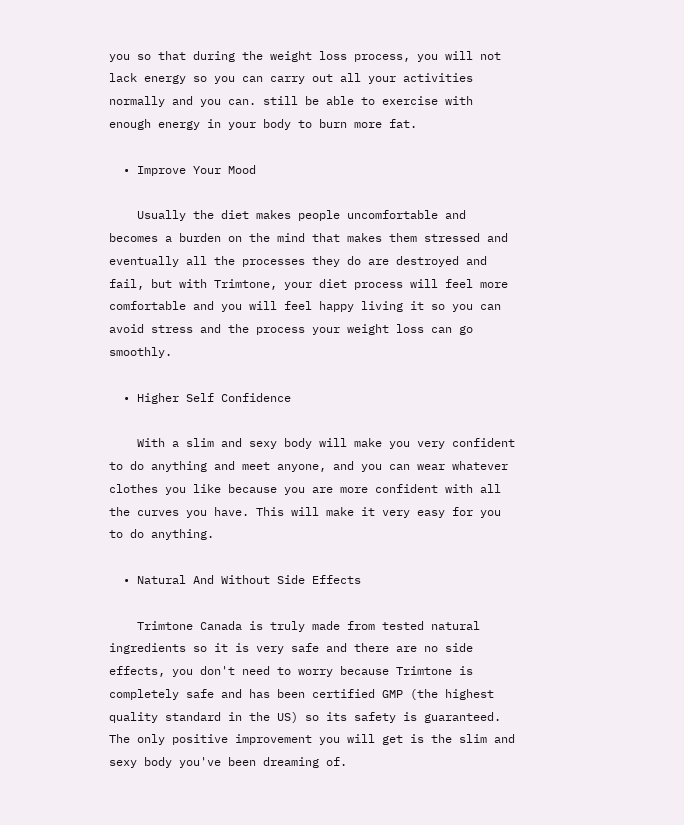you so that during the weight loss process, you will not lack energy so you can carry out all your activities normally and you can. still be able to exercise with enough energy in your body to burn more fat.

  • Improve Your Mood

    Usually the diet makes people uncomfortable and becomes a burden on the mind that makes them stressed and eventually all the processes they do are destroyed and fail, but with Trimtone, your diet process will feel more comfortable and you will feel happy living it so you can avoid stress and the process your weight loss can go smoothly.

  • Higher Self Confidence

    With a slim and sexy body will make you very confident to do anything and meet anyone, and you can wear whatever clothes you like because you are more confident with all the curves you have. This will make it very easy for you to do anything.

  • Natural And Without Side Effects

    Trimtone Canada is truly made from tested natural ingredients so it is very safe and there are no side effects, you don't need to worry because Trimtone is completely safe and has been certified GMP (the highest quality standard in the US) so its safety is guaranteed. The only positive improvement you will get is the slim and sexy body you've been dreaming of.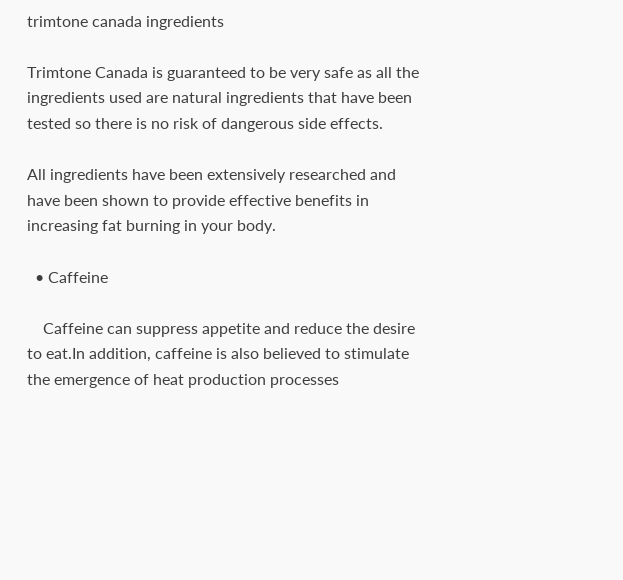trimtone canada ingredients

Trimtone Canada is guaranteed to be very safe as all the ingredients used are natural ingredients that have been tested so there is no risk of dangerous side effects.

All ingredients have been extensively researched and have been shown to provide effective benefits in increasing fat burning in your body.

  • Caffeine

    Caffeine can suppress appetite and reduce the desire to eat.In addition, caffeine is also believed to stimulate the emergence of heat production processes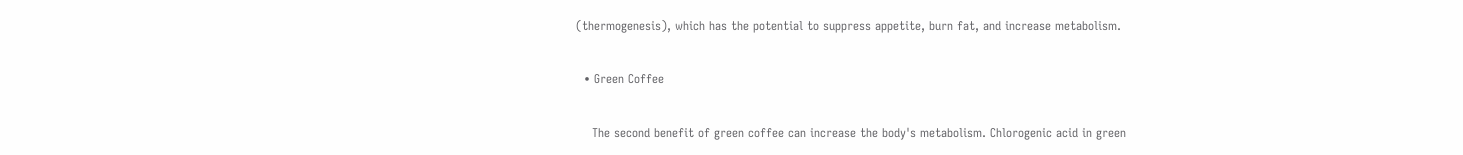(thermogenesis), which has the potential to suppress appetite, burn fat, and increase metabolism.

  • Green Coffee

    The second benefit of green coffee can increase the body's metabolism. Chlorogenic acid in green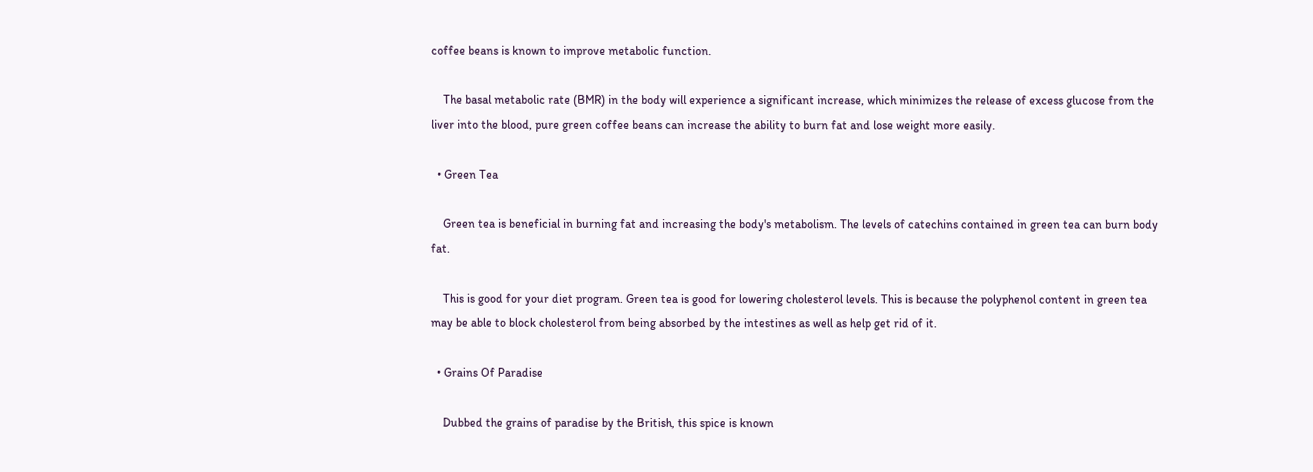coffee beans is known to improve metabolic function.

    The basal metabolic rate (BMR) in the body will experience a significant increase, which minimizes the release of excess glucose from the liver into the blood, pure green coffee beans can increase the ability to burn fat and lose weight more easily.

  • Green Tea

    Green tea is beneficial in burning fat and increasing the body's metabolism. The levels of catechins contained in green tea can burn body fat.

    This is good for your diet program. Green tea is good for lowering cholesterol levels. This is because the polyphenol content in green tea may be able to block cholesterol from being absorbed by the intestines as well as help get rid of it.

  • Grains Of Paradise

    Dubbed the grains of paradise by the British, this spice is known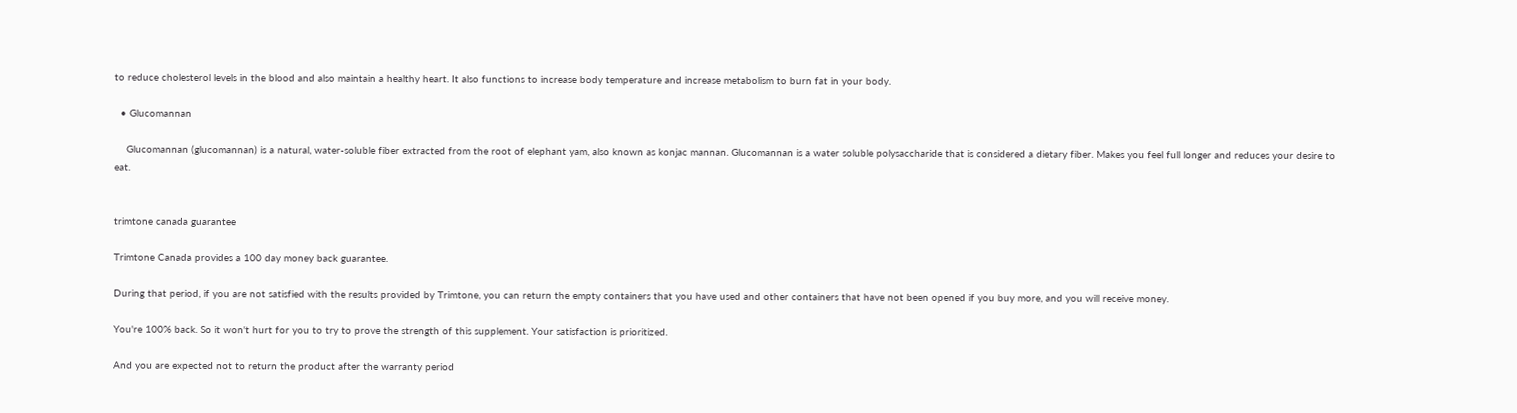to reduce cholesterol levels in the blood and also maintain a healthy heart. It also functions to increase body temperature and increase metabolism to burn fat in your body.

  • Glucomannan

    Glucomannan (glucomannan) is a natural, water-soluble fiber extracted from the root of elephant yam, also known as konjac mannan. Glucomannan is a water soluble polysaccharide that is considered a dietary fiber. Makes you feel full longer and reduces your desire to eat.


trimtone canada guarantee

Trimtone Canada provides a 100 day money back guarantee.

During that period, if you are not satisfied with the results provided by Trimtone, you can return the empty containers that you have used and other containers that have not been opened if you buy more, and you will receive money.

You're 100% back. So it won't hurt for you to try to prove the strength of this supplement. Your satisfaction is prioritized.

And you are expected not to return the product after the warranty period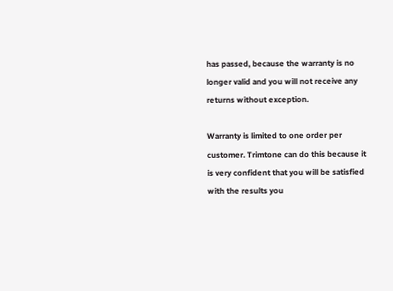has passed, because the warranty is no longer valid and you will not receive any returns without exception.

Warranty is limited to one order per customer. Trimtone can do this because it is very confident that you will be satisfied with the results you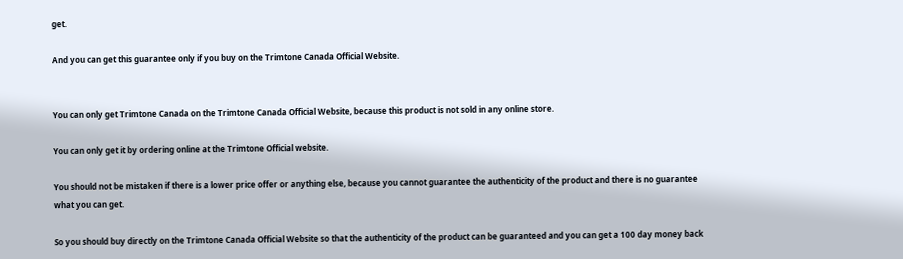get.

And you can get this guarantee only if you buy on the Trimtone Canada Official Website.


You can only get Trimtone Canada on the Trimtone Canada Official Website, because this product is not sold in any online store.

You can only get it by ordering online at the Trimtone Official website.

You should not be mistaken if there is a lower price offer or anything else, because you cannot guarantee the authenticity of the product and there is no guarantee what you can get.

So you should buy directly on the Trimtone Canada Official Website so that the authenticity of the product can be guaranteed and you can get a 100 day money back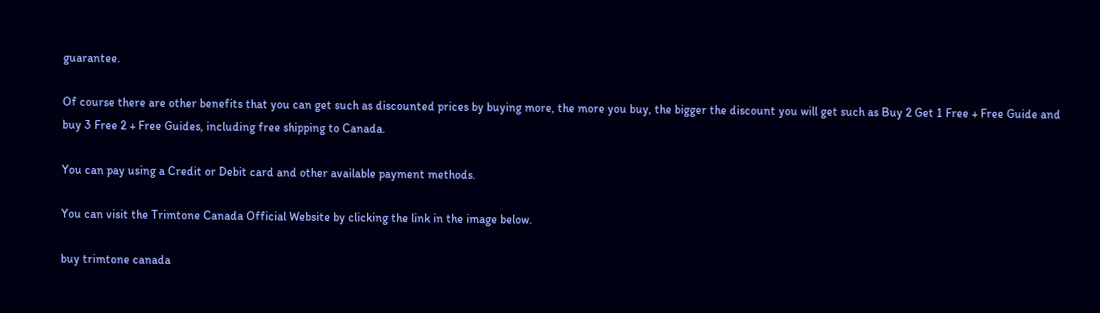guarantee.

Of course there are other benefits that you can get such as discounted prices by buying more, the more you buy, the bigger the discount you will get such as Buy 2 Get 1 Free + Free Guide and buy 3 Free 2 + Free Guides, including free shipping to Canada.

You can pay using a Credit or Debit card and other available payment methods.

You can visit the Trimtone Canada Official Website by clicking the link in the image below.

buy trimtone canada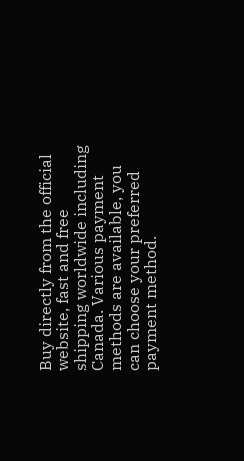Buy directly from the official website, fast and free shipping worldwide including Canada. Various payment methods are available, you can choose your preferred payment method.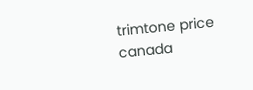trimtone price canada